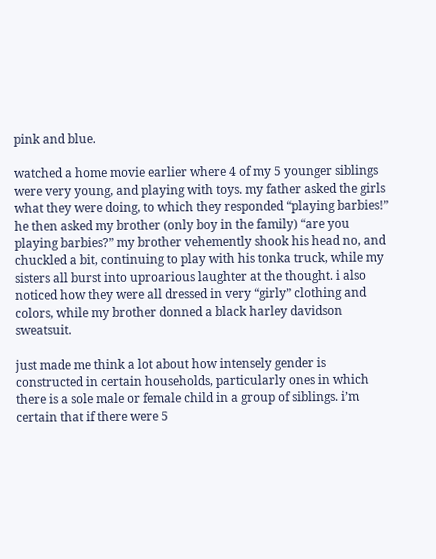pink and blue.

watched a home movie earlier where 4 of my 5 younger siblings were very young, and playing with toys. my father asked the girls what they were doing, to which they responded “playing barbies!” he then asked my brother (only boy in the family) “are you playing barbies?” my brother vehemently shook his head no, and chuckled a bit, continuing to play with his tonka truck, while my sisters all burst into uproarious laughter at the thought. i also noticed how they were all dressed in very “girly” clothing and colors, while my brother donned a black harley davidson sweatsuit.

just made me think a lot about how intensely gender is constructed in certain households, particularly ones in which there is a sole male or female child in a group of siblings. i’m certain that if there were 5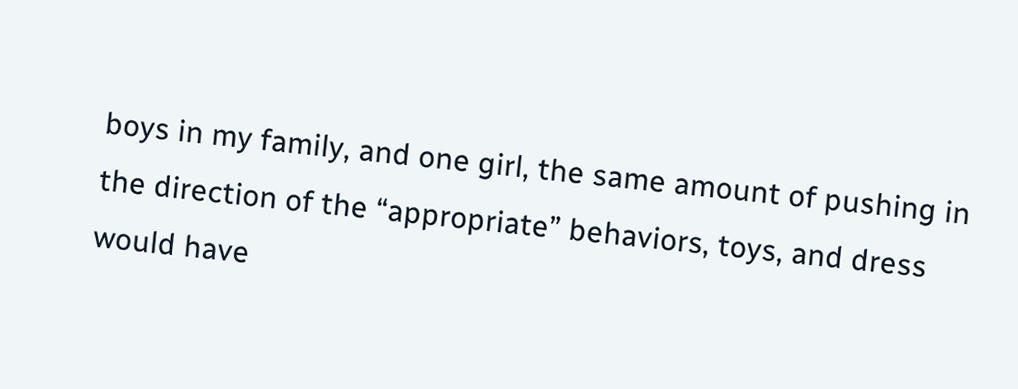boys in my family, and one girl, the same amount of pushing in the direction of the “appropriate” behaviors, toys, and dress would have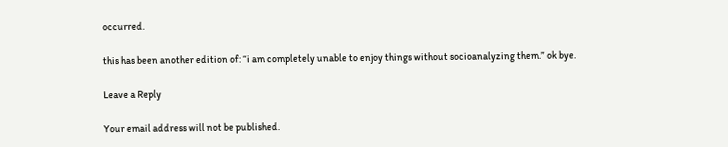occurred.

this has been another edition of: “i am completely unable to enjoy things without socioanalyzing them.” ok bye.

Leave a Reply

Your email address will not be published.